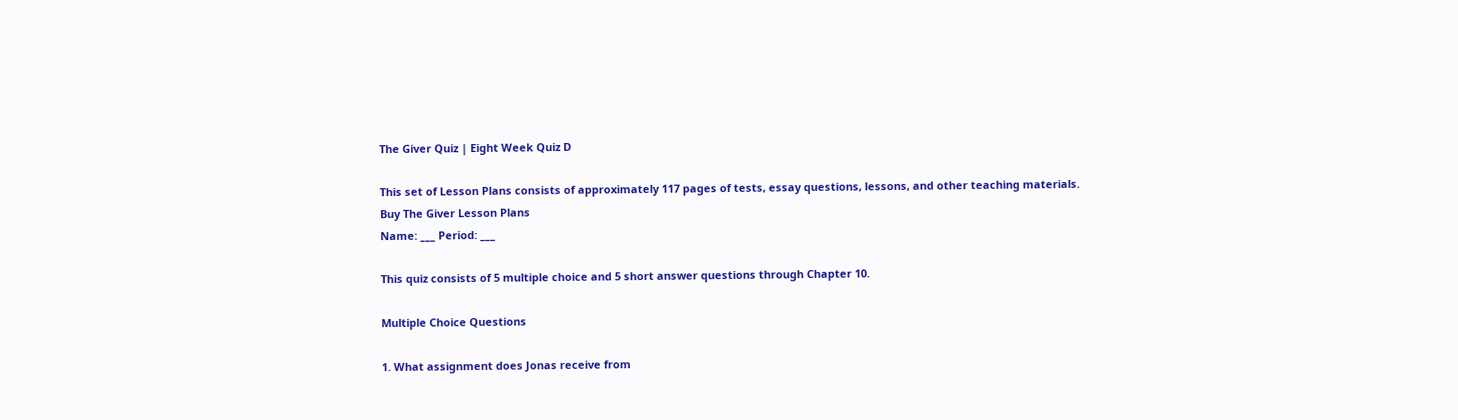The Giver Quiz | Eight Week Quiz D

This set of Lesson Plans consists of approximately 117 pages of tests, essay questions, lessons, and other teaching materials.
Buy The Giver Lesson Plans
Name: ___ Period: ___

This quiz consists of 5 multiple choice and 5 short answer questions through Chapter 10.

Multiple Choice Questions

1. What assignment does Jonas receive from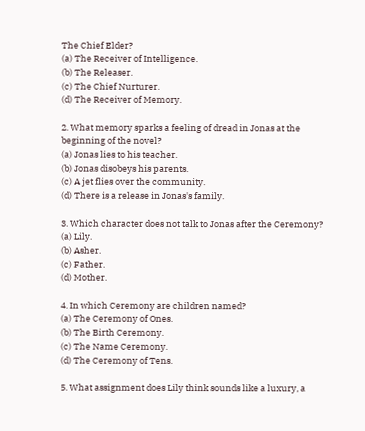The Chief Elder?
(a) The Receiver of Intelligence.
(b) The Releaser.
(c) The Chief Nurturer.
(d) The Receiver of Memory.

2. What memory sparks a feeling of dread in Jonas at the beginning of the novel?
(a) Jonas lies to his teacher.
(b) Jonas disobeys his parents.
(c) A jet flies over the community.
(d) There is a release in Jonas's family.

3. Which character does not talk to Jonas after the Ceremony?
(a) Lily.
(b) Asher.
(c) Father.
(d) Mother.

4. In which Ceremony are children named?
(a) The Ceremony of Ones.
(b) The Birth Ceremony.
(c) The Name Ceremony.
(d) The Ceremony of Tens.

5. What assignment does Lily think sounds like a luxury, a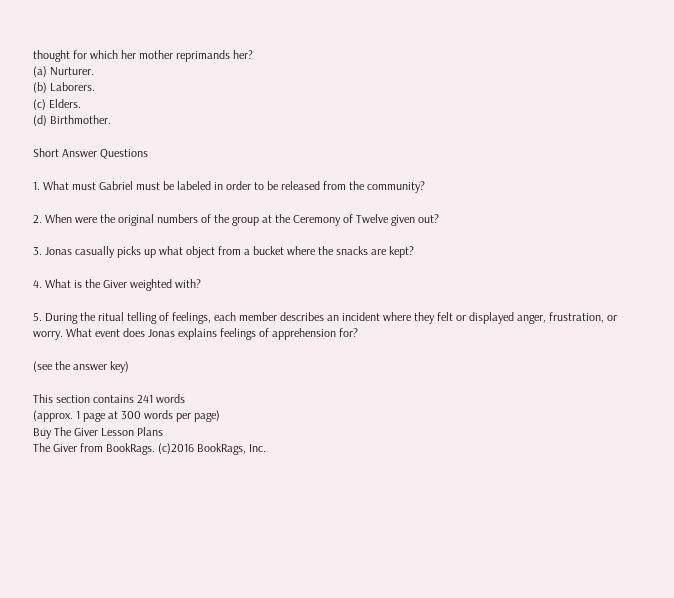thought for which her mother reprimands her?
(a) Nurturer.
(b) Laborers.
(c) Elders.
(d) Birthmother.

Short Answer Questions

1. What must Gabriel must be labeled in order to be released from the community?

2. When were the original numbers of the group at the Ceremony of Twelve given out?

3. Jonas casually picks up what object from a bucket where the snacks are kept?

4. What is the Giver weighted with?

5. During the ritual telling of feelings, each member describes an incident where they felt or displayed anger, frustration, or worry. What event does Jonas explains feelings of apprehension for?

(see the answer key)

This section contains 241 words
(approx. 1 page at 300 words per page)
Buy The Giver Lesson Plans
The Giver from BookRags. (c)2016 BookRags, Inc.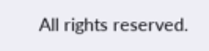All rights reserved.